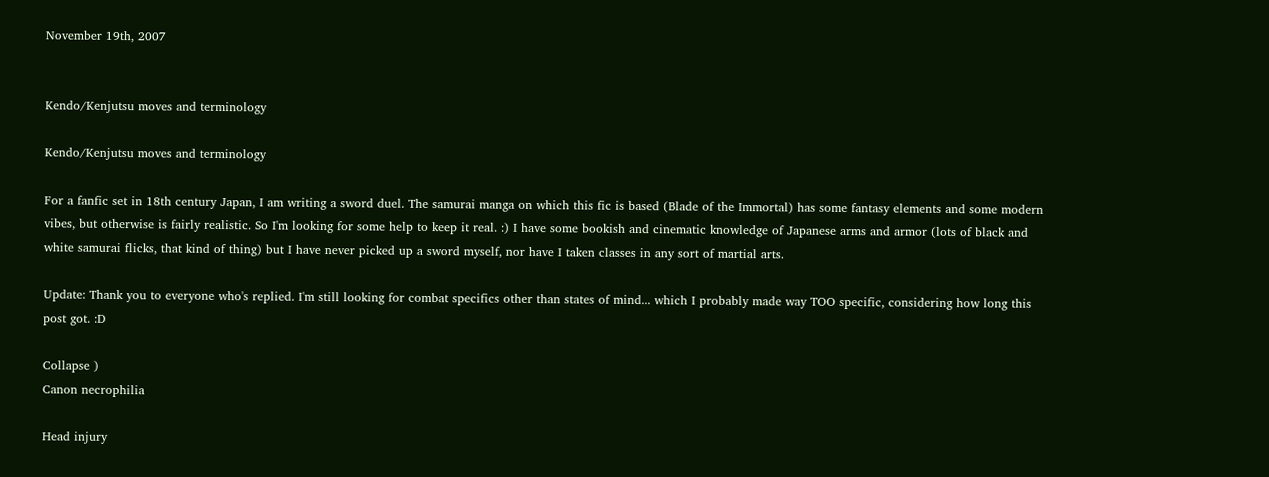November 19th, 2007


Kendo/Kenjutsu moves and terminology

Kendo/Kenjutsu moves and terminology

For a fanfic set in 18th century Japan, I am writing a sword duel. The samurai manga on which this fic is based (Blade of the Immortal) has some fantasy elements and some modern vibes, but otherwise is fairly realistic. So I'm looking for some help to keep it real. :) I have some bookish and cinematic knowledge of Japanese arms and armor (lots of black and white samurai flicks, that kind of thing) but I have never picked up a sword myself, nor have I taken classes in any sort of martial arts.

Update: Thank you to everyone who's replied. I'm still looking for combat specifics other than states of mind... which I probably made way TOO specific, considering how long this post got. :D

Collapse )
Canon necrophilia

Head injury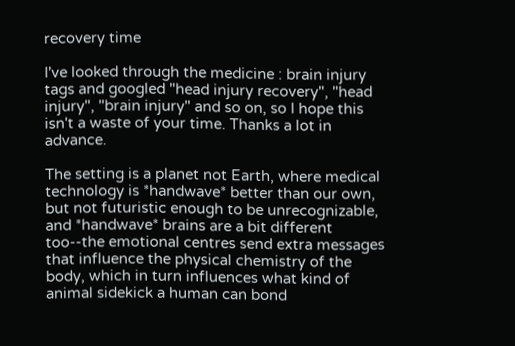recovery time

I've looked through the medicine : brain injury tags and googled "head injury recovery", "head injury", "brain injury" and so on, so I hope this isn't a waste of your time. Thanks a lot in advance.

The setting is a planet not Earth, where medical technology is *handwave* better than our own, but not futuristic enough to be unrecognizable, and *handwave* brains are a bit different too--the emotional centres send extra messages that influence the physical chemistry of the body, which in turn influences what kind of animal sidekick a human can bond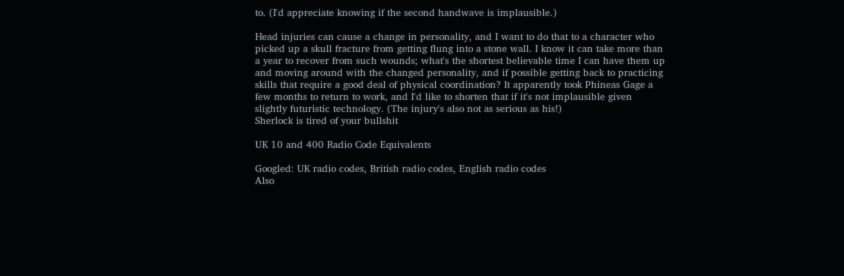to. (I'd appreciate knowing if the second handwave is implausible.)

Head injuries can cause a change in personality, and I want to do that to a character who picked up a skull fracture from getting flung into a stone wall. I know it can take more than a year to recover from such wounds; what's the shortest believable time I can have them up and moving around with the changed personality, and if possible getting back to practicing skills that require a good deal of physical coordination? It apparently took Phineas Gage a few months to return to work, and I'd like to shorten that if it's not implausible given slightly futuristic technology. (The injury's also not as serious as his!)
Sherlock is tired of your bullshit

UK 10 and 400 Radio Code Equivalents

Googled: UK radio codes, British radio codes, English radio codes
Also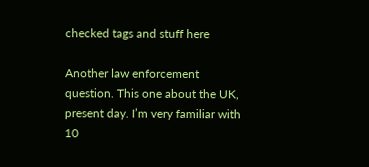checked tags and stuff here

Another law enforcement question. This one about the UK, present day. I’m very familiar with 10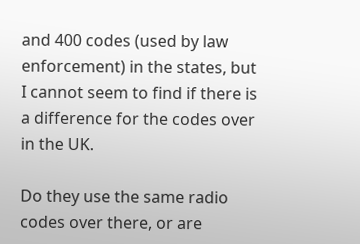and 400 codes (used by law enforcement) in the states, but I cannot seem to find if there is a difference for the codes over in the UK.

Do they use the same radio codes over there, or are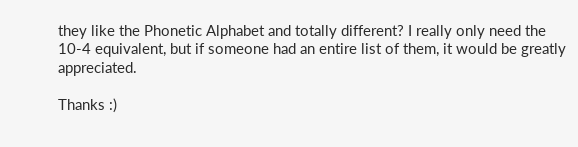they like the Phonetic Alphabet and totally different? I really only need the 10-4 equivalent, but if someone had an entire list of them, it would be greatly appreciated.

Thanks :)